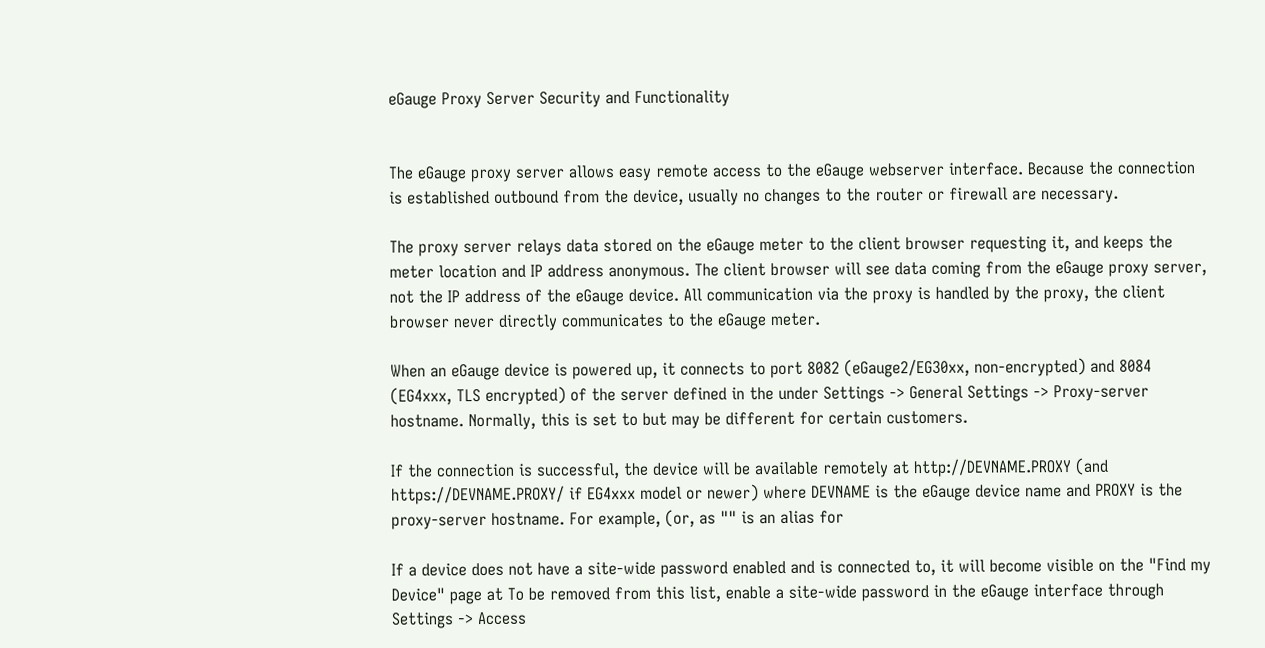eGauge Proxy Server Security and Functionality


The eGauge proxy server allows easy remote access to the eGauge webserver interface. Because the connection is established outbound from the device, usually no changes to the router or firewall are necessary.

The proxy server relays data stored on the eGauge meter to the client browser requesting it, and keeps the meter location and IP address anonymous. The client browser will see data coming from the eGauge proxy server, not the IP address of the eGauge device. All communication via the proxy is handled by the proxy, the client browser never directly communicates to the eGauge meter.

When an eGauge device is powered up, it connects to port 8082 (eGauge2/EG30xx, non-encrypted) and 8084 (EG4xxx, TLS encrypted) of the server defined in the under Settings -> General Settings -> Proxy-server hostname. Normally, this is set to but may be different for certain customers.

If the connection is successful, the device will be available remotely at http://DEVNAME.PROXY (and https://DEVNAME.PROXY/ if EG4xxx model or newer) where DEVNAME is the eGauge device name and PROXY is the proxy-server hostname. For example, (or, as "" is an alias for

If a device does not have a site-wide password enabled and is connected to, it will become visible on the "Find my Device" page at To be removed from this list, enable a site-wide password in the eGauge interface through Settings -> Access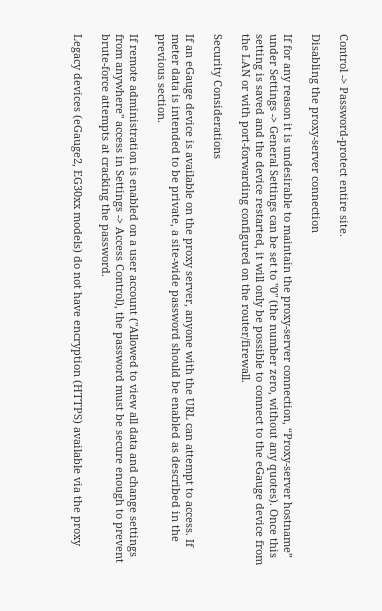Control -> Password-protect entire site.

Disabling the proxy-server connection

If for any reason it is undesirable to maintain the proxy-server connection, “Proxy-server hostname” under Settings -> General Settings can be set to "0" (the number zero, without any quotes). Once this setting is saved and the device restarted, it will only be possible to connect to the eGauge device from the LAN or with port-forwarding configured on the router/firewall.

Security Considerations

If an eGauge device is available on the proxy server, anyone with the URL can attempt to access. If meter data is intended to be private, a site-wide password should be enabled as described in the previous section.

If remote administration is enabled on a user account ("Allowed to view all data and change settings from anywhere" access in Settings -> Access Control), the password must be secure enough to prevent brute-force attempts at cracking the password.

Legacy devices (eGauge2, EG30xx models) do not have encryption (HTTPS) available via the proxy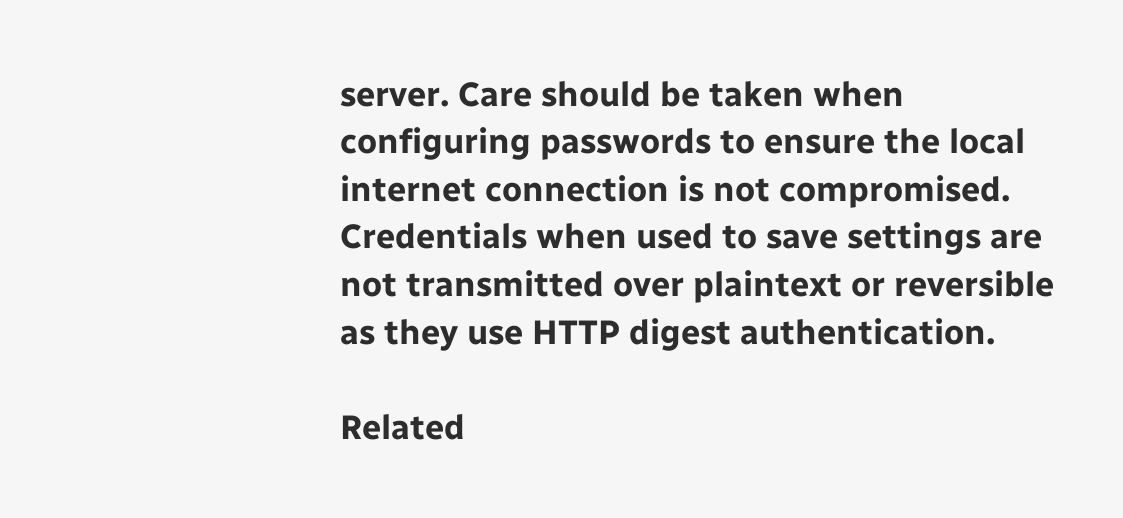server. Care should be taken when configuring passwords to ensure the local internet connection is not compromised. Credentials when used to save settings are not transmitted over plaintext or reversible as they use HTTP digest authentication.

Related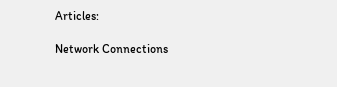Articles:

Network Connections